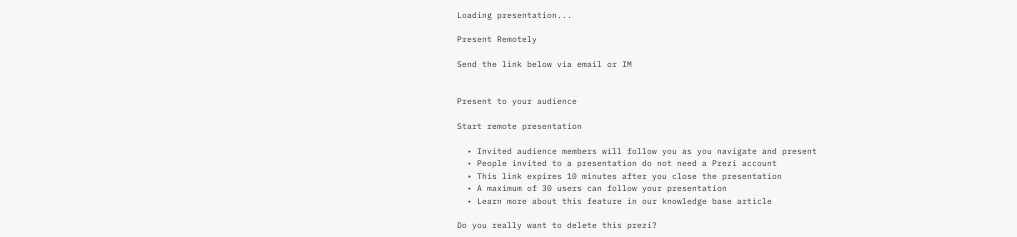Loading presentation...

Present Remotely

Send the link below via email or IM


Present to your audience

Start remote presentation

  • Invited audience members will follow you as you navigate and present
  • People invited to a presentation do not need a Prezi account
  • This link expires 10 minutes after you close the presentation
  • A maximum of 30 users can follow your presentation
  • Learn more about this feature in our knowledge base article

Do you really want to delete this prezi?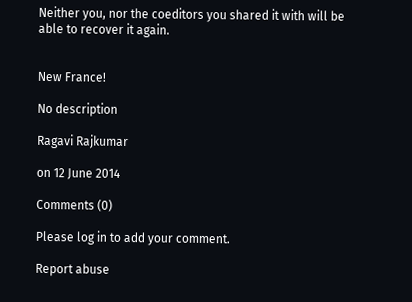Neither you, nor the coeditors you shared it with will be able to recover it again.


New France!

No description

Ragavi Rajkumar

on 12 June 2014

Comments (0)

Please log in to add your comment.

Report abuse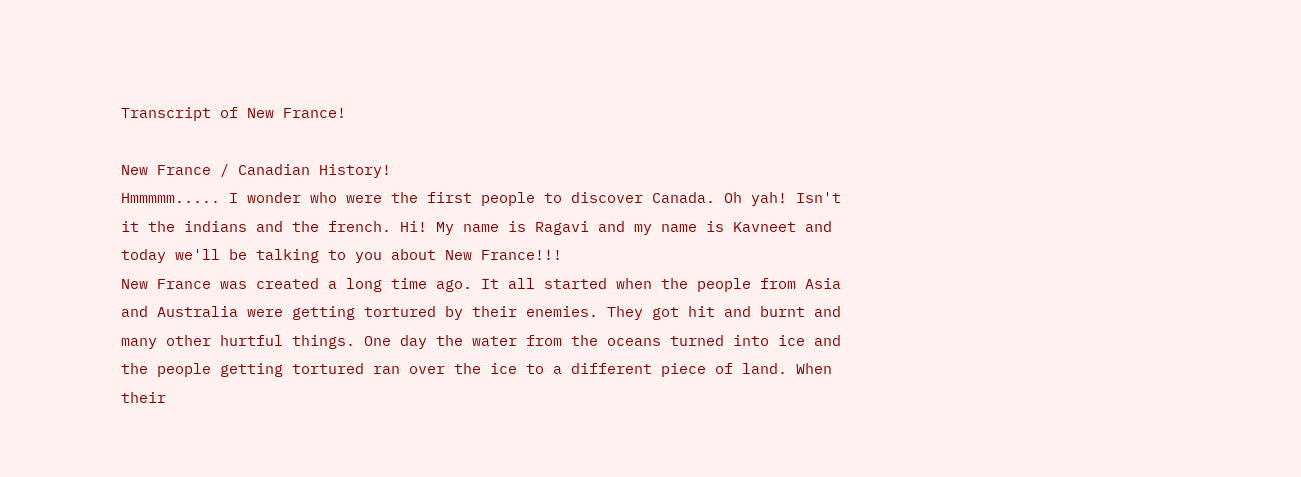Transcript of New France!

New France / Canadian History!
Hmmmmm..... I wonder who were the first people to discover Canada. Oh yah! Isn't it the indians and the french. Hi! My name is Ragavi and my name is Kavneet and today we'll be talking to you about New France!!!
New France was created a long time ago. It all started when the people from Asia and Australia were getting tortured by their enemies. They got hit and burnt and many other hurtful things. One day the water from the oceans turned into ice and the people getting tortured ran over the ice to a different piece of land. When their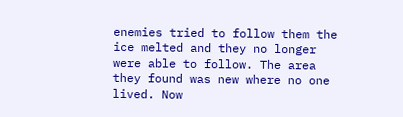enemies tried to follow them the ice melted and they no longer were able to follow. The area they found was new where no one lived. Now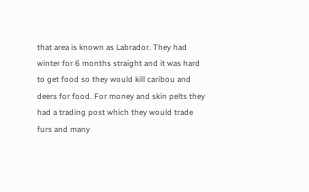that area is known as Labrador. They had winter for 6 months straight and it was hard to get food so they would kill caribou and deers for food. For money and skin pelts they had a trading post which they would trade furs and many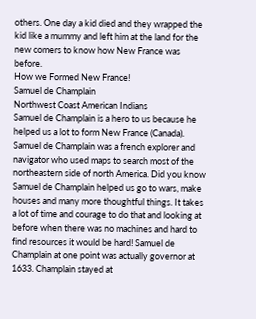others. One day a kid died and they wrapped the kid like a mummy and left him at the land for the new comers to know how New France was before.
How we Formed New France!
Samuel de Champlain
Northwest Coast American Indians
Samuel de Champlain is a hero to us because he helped us a lot to form New France (Canada). Samuel de Champlain was a french explorer and navigator who used maps to search most of the northeastern side of north America. Did you know Samuel de Champlain helped us go to wars, make houses and many more thoughtful things. It takes a lot of time and courage to do that and looking at before when there was no machines and hard to find resources it would be hard! Samuel de Champlain at one point was actually governor at 1633. Champlain stayed at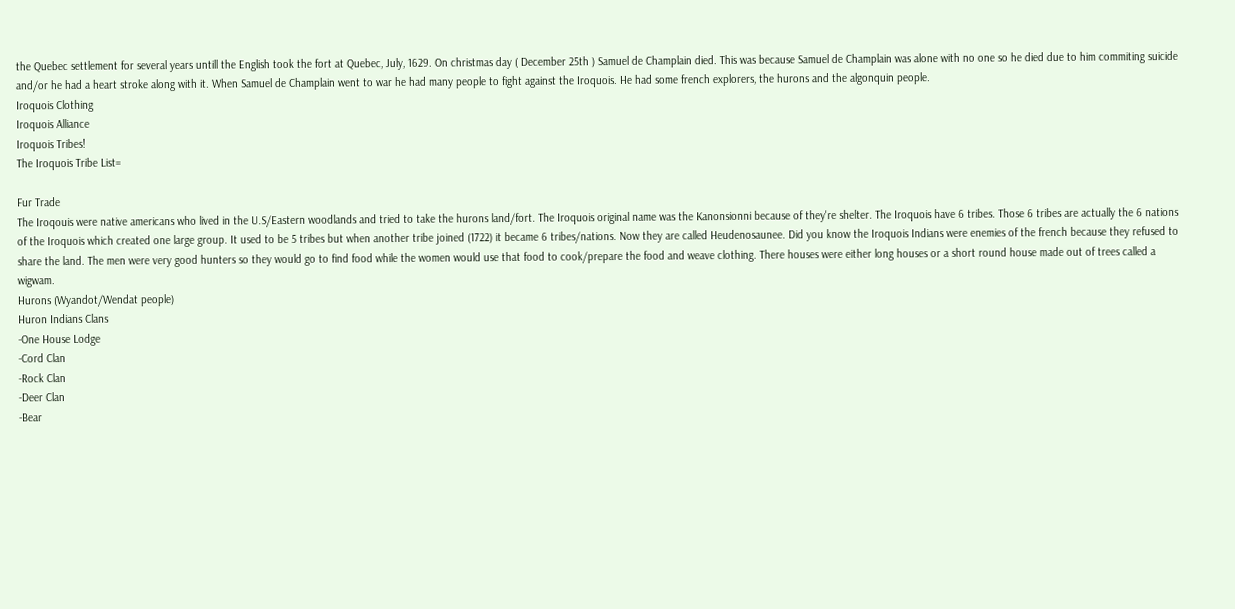the Quebec settlement for several years untill the English took the fort at Quebec, July, 1629. On christmas day ( December 25th ) Samuel de Champlain died. This was because Samuel de Champlain was alone with no one so he died due to him commiting suicide and/or he had a heart stroke along with it. When Samuel de Champlain went to war he had many people to fight against the Iroquois. He had some french explorers, the hurons and the algonquin people.
Iroquois Clothing
Iroquois Alliance
Iroquois Tribes!
The Iroquois Tribe List=

Fur Trade
The Iroqouis were native americans who lived in the U.S/Eastern woodlands and tried to take the hurons land/fort. The Iroquois original name was the Kanonsionni because of they're shelter. The Iroquois have 6 tribes. Those 6 tribes are actually the 6 nations of the Iroquois which created one large group. It used to be 5 tribes but when another tribe joined (1722) it became 6 tribes/nations. Now they are called Heudenosaunee. Did you know the Iroquois Indians were enemies of the french because they refused to share the land. The men were very good hunters so they would go to find food while the women would use that food to cook/prepare the food and weave clothing. There houses were either long houses or a short round house made out of trees called a wigwam.
Hurons (Wyandot/Wendat people)
Huron Indians Clans
-One House Lodge
-Cord Clan
-Rock Clan
-Deer Clan
-Bear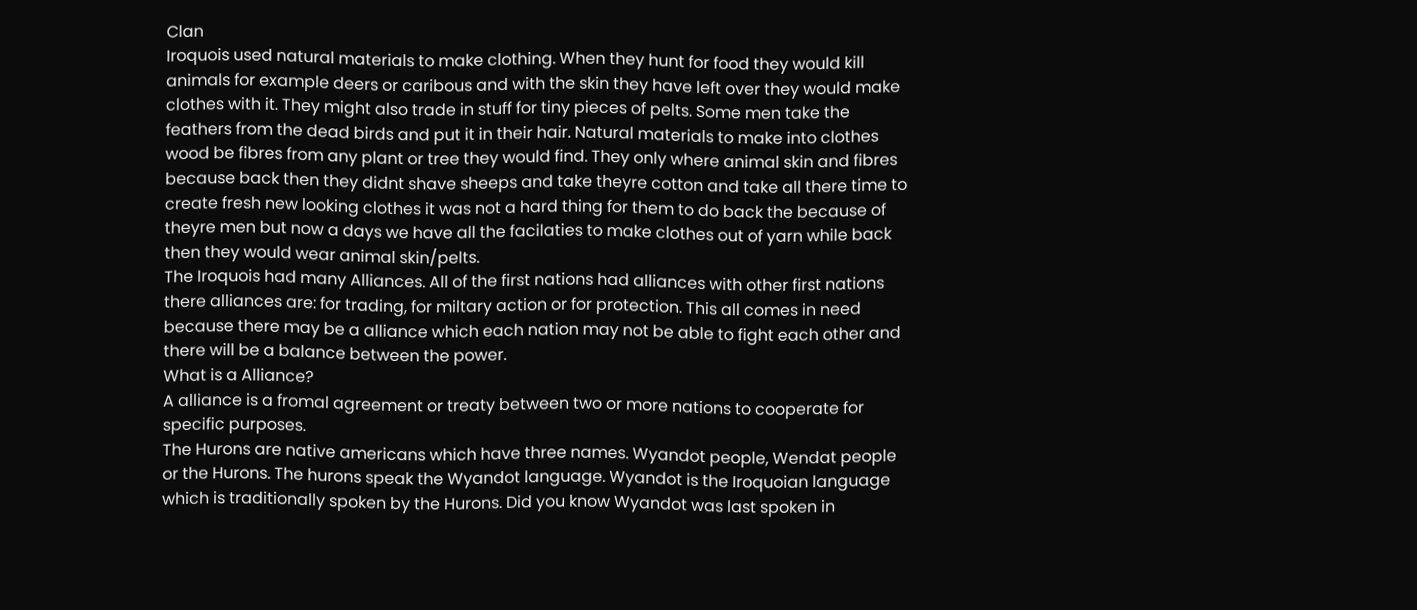Clan
Iroquois used natural materials to make clothing. When they hunt for food they would kill animals for example deers or caribous and with the skin they have left over they would make clothes with it. They might also trade in stuff for tiny pieces of pelts. Some men take the feathers from the dead birds and put it in their hair. Natural materials to make into clothes wood be fibres from any plant or tree they would find. They only where animal skin and fibres because back then they didnt shave sheeps and take theyre cotton and take all there time to create fresh new looking clothes it was not a hard thing for them to do back the because of theyre men but now a days we have all the facilaties to make clothes out of yarn while back then they would wear animal skin/pelts.
The Iroquois had many Alliances. All of the first nations had alliances with other first nations there alliances are: for trading, for miltary action or for protection. This all comes in need because there may be a alliance which each nation may not be able to fight each other and there will be a balance between the power.
What is a Alliance?
A alliance is a fromal agreement or treaty between two or more nations to cooperate for specific purposes.
The Hurons are native americans which have three names. Wyandot people, Wendat people or the Hurons. The hurons speak the Wyandot language. Wyandot is the Iroquoian language which is traditionally spoken by the Hurons. Did you know Wyandot was last spoken in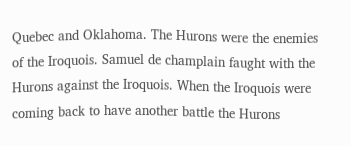Quebec and Oklahoma. The Hurons were the enemies of the Iroquois. Samuel de champlain faught with the Hurons against the Iroquois. When the Iroquois were coming back to have another battle the Hurons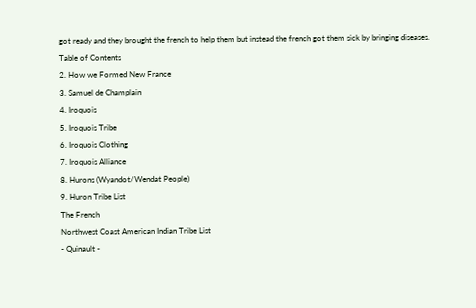got ready and they brought the french to help them but instead the french got them sick by bringing diseases.
Table of Contents
2. How we Formed New France
3. Samuel de Champlain
4. Iroquois
5. Iroquois Tribe
6. Iroquois Clothing
7. Iroquois Alliance
8. Hurons (Wyandot/Wendat People)
9. Huron Tribe List
The French
Northwest Coast American Indian Tribe List
- Quinault -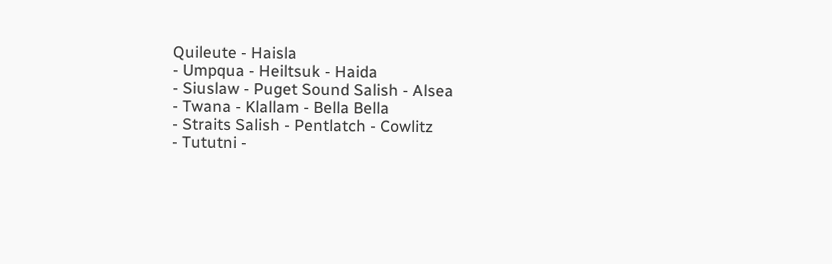Quileute - Haisla
- Umpqua - Heiltsuk - Haida
- Siuslaw - Puget Sound Salish - Alsea
- Twana - Klallam - Bella Bella
- Straits Salish - Pentlatch - Cowlitz
- Tututni -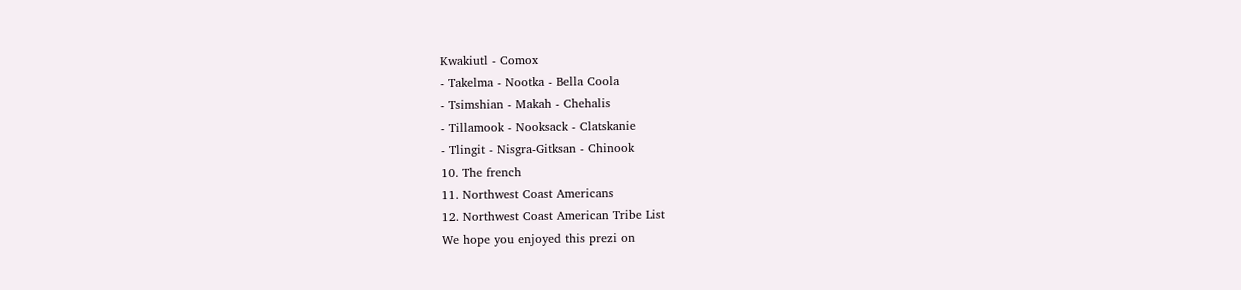Kwakiutl - Comox
- Takelma - Nootka - Bella Coola
- Tsimshian - Makah - Chehalis
- Tillamook - Nooksack - Clatskanie
- Tlingit - Nisgra-Gitksan - Chinook
10. The french
11. Northwest Coast Americans
12. Northwest Coast American Tribe List
We hope you enjoyed this prezi on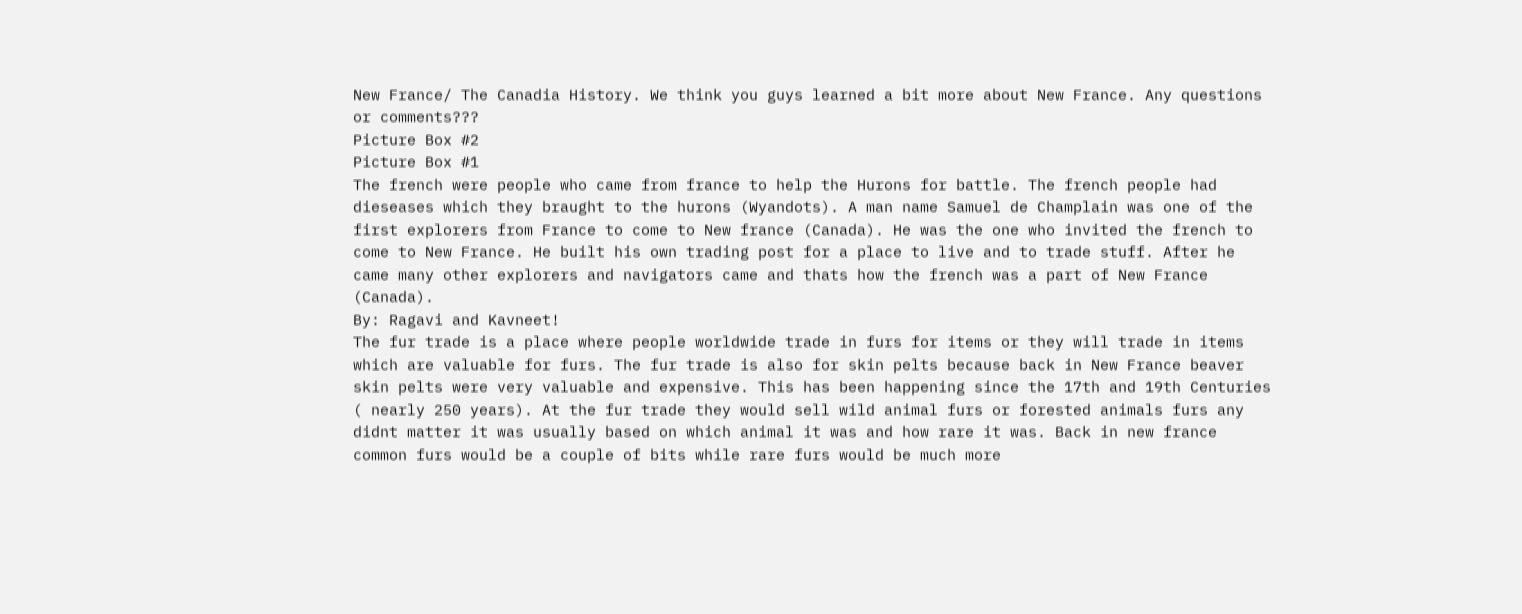New France/ The Canadia History. We think you guys learned a bit more about New France. Any questions or comments???
Picture Box #2
Picture Box #1
The french were people who came from france to help the Hurons for battle. The french people had dieseases which they braught to the hurons (Wyandots). A man name Samuel de Champlain was one of the first explorers from France to come to New france (Canada). He was the one who invited the french to come to New France. He built his own trading post for a place to live and to trade stuff. After he came many other explorers and navigators came and thats how the french was a part of New France (Canada).
By: Ragavi and Kavneet!
The fur trade is a place where people worldwide trade in furs for items or they will trade in items which are valuable for furs. The fur trade is also for skin pelts because back in New France beaver skin pelts were very valuable and expensive. This has been happening since the 17th and 19th Centuries ( nearly 250 years). At the fur trade they would sell wild animal furs or forested animals furs any didnt matter it was usually based on which animal it was and how rare it was. Back in new france common furs would be a couple of bits while rare furs would be much more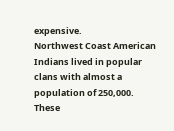expensive.
Northwest Coast American Indians lived in popular clans with almost a population of 250,000. These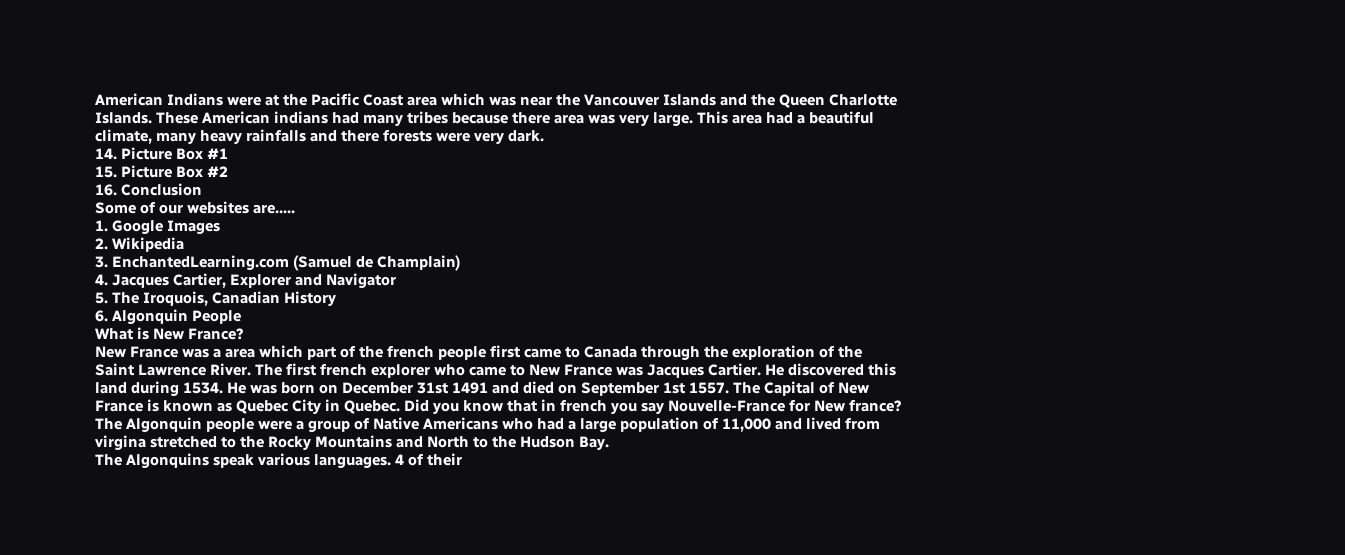American Indians were at the Pacific Coast area which was near the Vancouver Islands and the Queen Charlotte Islands. These American indians had many tribes because there area was very large. This area had a beautiful climate, many heavy rainfalls and there forests were very dark.
14. Picture Box #1
15. Picture Box #2
16. Conclusion
Some of our websites are.....
1. Google Images
2. Wikipedia
3. EnchantedLearning.com (Samuel de Champlain)
4. Jacques Cartier, Explorer and Navigator
5. The Iroquois, Canadian History
6. Algonquin People
What is New France?
New France was a area which part of the french people first came to Canada through the exploration of the Saint Lawrence River. The first french explorer who came to New France was Jacques Cartier. He discovered this land during 1534. He was born on December 31st 1491 and died on September 1st 1557. The Capital of New France is known as Quebec City in Quebec. Did you know that in french you say Nouvelle-France for New france?
The Algonquin people were a group of Native Americans who had a large population of 11,000 and lived from virgina stretched to the Rocky Mountains and North to the Hudson Bay.
The Algonquins speak various languages. 4 of their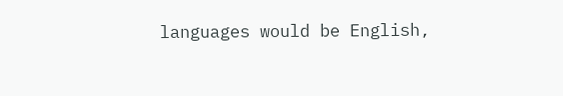languages would be English,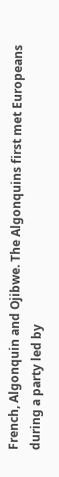French, Algonquin and Ojibwe. The Algonquins first met Europeans during a party led by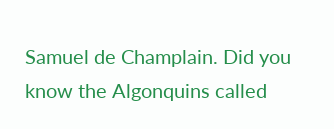Samuel de Champlain. Did you know the Algonquins called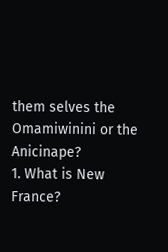them selves the Omamiwinini or the Anicinape?
1. What is New France?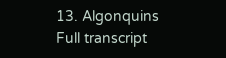13. Algonquins
Full transcript